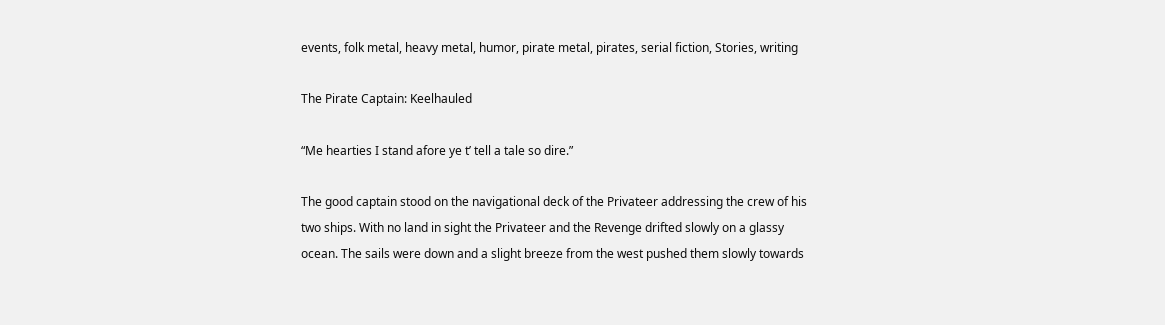events, folk metal, heavy metal, humor, pirate metal, pirates, serial fiction, Stories, writing

The Pirate Captain: Keelhauled

“Me hearties I stand afore ye t’ tell a tale so dire.”

The good captain stood on the navigational deck of the Privateer addressing the crew of his two ships. With no land in sight the Privateer and the Revenge drifted slowly on a glassy ocean. The sails were down and a slight breeze from the west pushed them slowly towards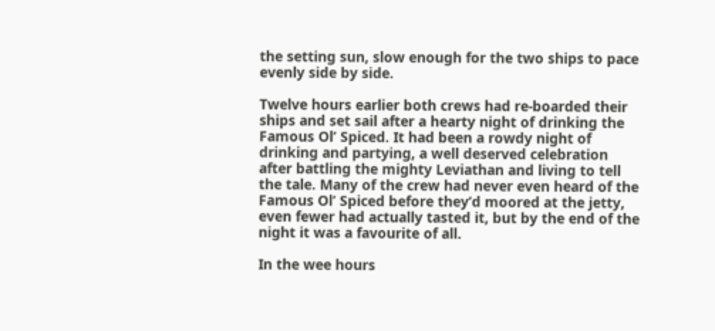the setting sun, slow enough for the two ships to pace evenly side by side.

Twelve hours earlier both crews had re-boarded their ships and set sail after a hearty night of drinking the Famous Ol’ Spiced. It had been a rowdy night of drinking and partying, a well deserved celebration after battling the mighty Leviathan and living to tell the tale. Many of the crew had never even heard of the Famous Ol’ Spiced before they’d moored at the jetty, even fewer had actually tasted it, but by the end of the night it was a favourite of all.

In the wee hours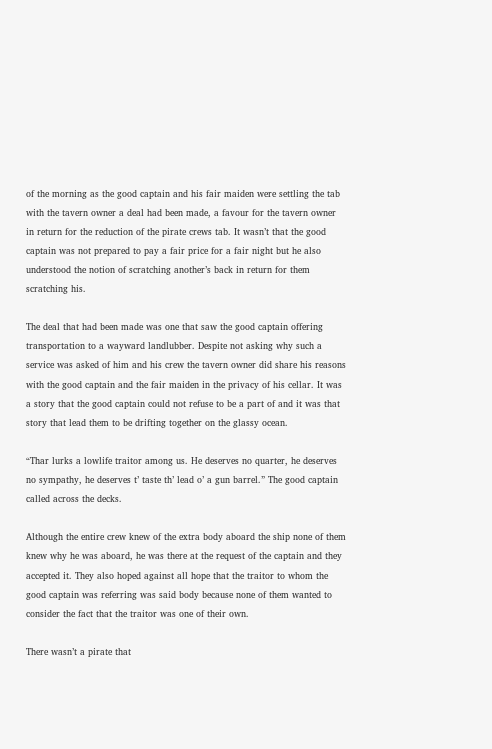of the morning as the good captain and his fair maiden were settling the tab with the tavern owner a deal had been made, a favour for the tavern owner in return for the reduction of the pirate crews tab. It wasn’t that the good captain was not prepared to pay a fair price for a fair night but he also understood the notion of scratching another’s back in return for them scratching his.

The deal that had been made was one that saw the good captain offering transportation to a wayward landlubber. Despite not asking why such a service was asked of him and his crew the tavern owner did share his reasons with the good captain and the fair maiden in the privacy of his cellar. It was a story that the good captain could not refuse to be a part of and it was that story that lead them to be drifting together on the glassy ocean.

“Thar lurks a lowlife traitor among us. He deserves no quarter, he deserves no sympathy, he deserves t’ taste th’ lead o’ a gun barrel.” The good captain called across the decks.

Although the entire crew knew of the extra body aboard the ship none of them knew why he was aboard, he was there at the request of the captain and they accepted it. They also hoped against all hope that the traitor to whom the good captain was referring was said body because none of them wanted to consider the fact that the traitor was one of their own.

There wasn’t a pirate that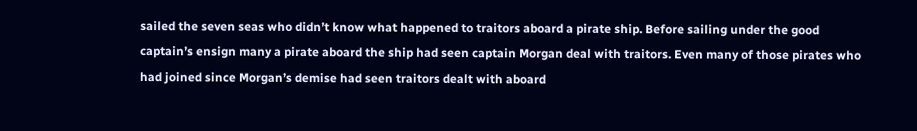sailed the seven seas who didn’t know what happened to traitors aboard a pirate ship. Before sailing under the good captain’s ensign many a pirate aboard the ship had seen captain Morgan deal with traitors. Even many of those pirates who had joined since Morgan’s demise had seen traitors dealt with aboard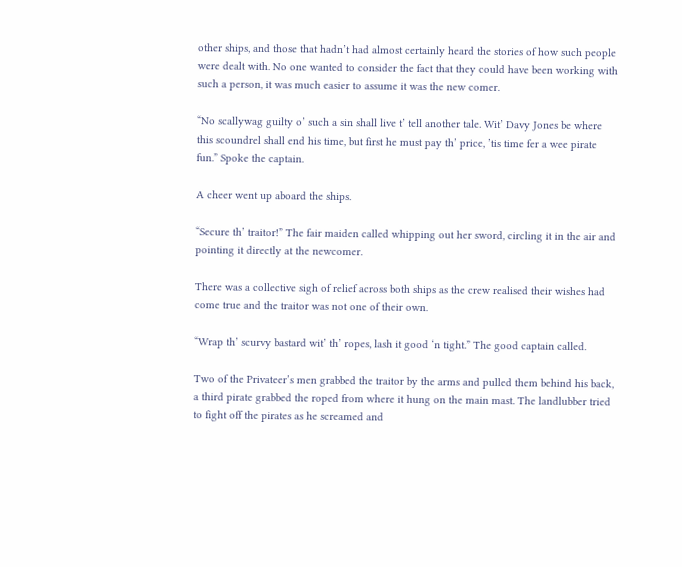other ships, and those that hadn’t had almost certainly heard the stories of how such people were dealt with. No one wanted to consider the fact that they could have been working with such a person, it was much easier to assume it was the new comer.

“No scallywag guilty o’ such a sin shall live t’ tell another tale. Wit’ Davy Jones be where this scoundrel shall end his time, but first he must pay th’ price, ’tis time fer a wee pirate fun.” Spoke the captain.

A cheer went up aboard the ships.

“Secure th’ traitor!” The fair maiden called whipping out her sword, circling it in the air and pointing it directly at the newcomer.

There was a collective sigh of relief across both ships as the crew realised their wishes had come true and the traitor was not one of their own.

“Wrap th’ scurvy bastard wit’ th’ ropes, lash it good ‘n tight.” The good captain called.

Two of the Privateer’s men grabbed the traitor by the arms and pulled them behind his back, a third pirate grabbed the roped from where it hung on the main mast. The landlubber tried to fight off the pirates as he screamed and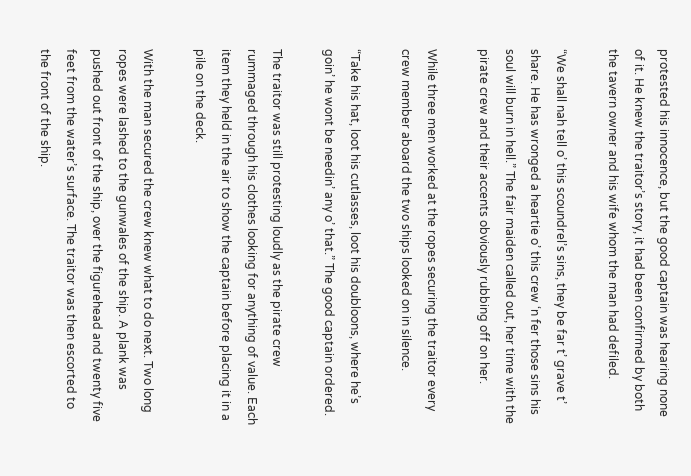protested his innocence, but the good captain was hearing none of it. He knew the traitor’s story, it had been confirmed by both the tavern owner and his wife whom the man had defiled.

“We shall nah tell o’ this scoundrel’s sins, they be far t’ grave t’ share. He has wronged a heartie o’ this crew ‘n fer those sins his soul will burn in hell.” The fair maiden called out, her time with the pirate crew and their accents obviously rubbing off on her.

While three men worked at the ropes securing the traitor every crew member aboard the two ships looked on in silence.

“Take his hat, loot his cutlasses, loot his doubloons, where he’s goin’ he wont be needin’ any o’ that.” The good captain ordered.

The traitor was still protesting loudly as the pirate crew rummaged through his clothes looking for anything of value. Each item they held in the air to show the captain before placing it in a pile on the deck.

With the man secured the crew knew what to do next. Two long ropes were lashed to the gunwales of the ship. A plank was pushed out front of the ship, over the figurehead and twenty five feet from the water’s surface. The traitor was then escorted to the front of the ship.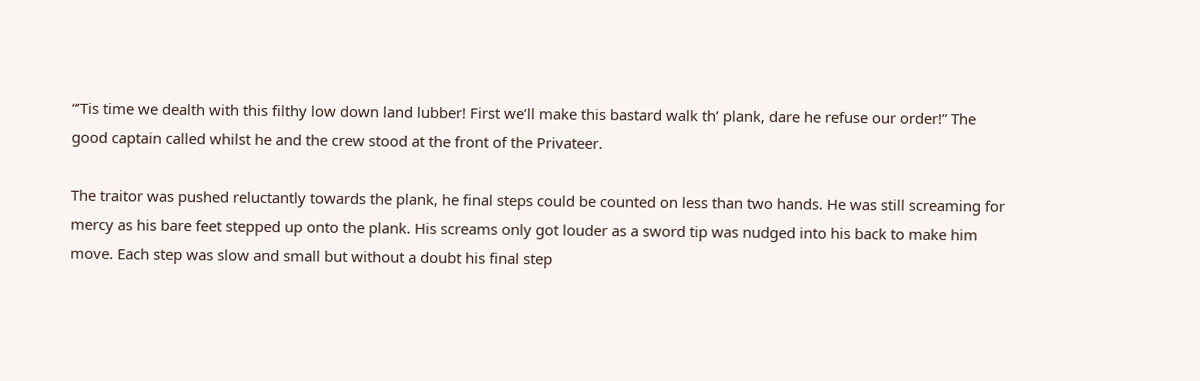“’Tis time we dealth with this filthy low down land lubber! First we’ll make this bastard walk th’ plank, dare he refuse our order!” The good captain called whilst he and the crew stood at the front of the Privateer.

The traitor was pushed reluctantly towards the plank, he final steps could be counted on less than two hands. He was still screaming for mercy as his bare feet stepped up onto the plank. His screams only got louder as a sword tip was nudged into his back to make him move. Each step was slow and small but without a doubt his final step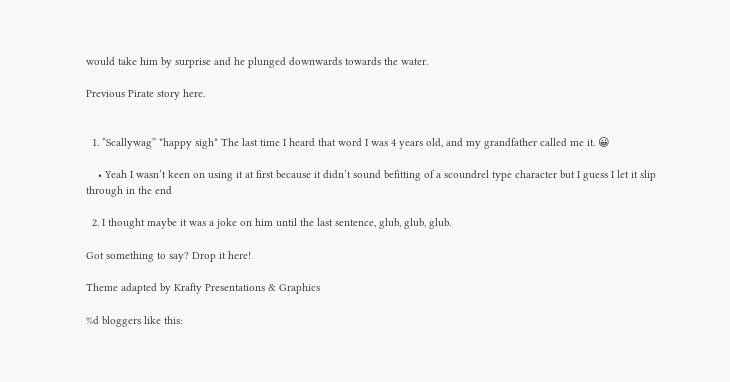would take him by surprise and he plunged downwards towards the water.

Previous Pirate story here.


  1. “Scallywag” *happy sigh* The last time I heard that word I was 4 years old, and my grandfather called me it. 😀

    • Yeah I wasn’t keen on using it at first because it didn’t sound befitting of a scoundrel type character but I guess I let it slip through in the end

  2. I thought maybe it was a joke on him until the last sentence, glub, glub, glub.

Got something to say? Drop it here!

Theme adapted by Krafty Presentations & Graphics

%d bloggers like this: